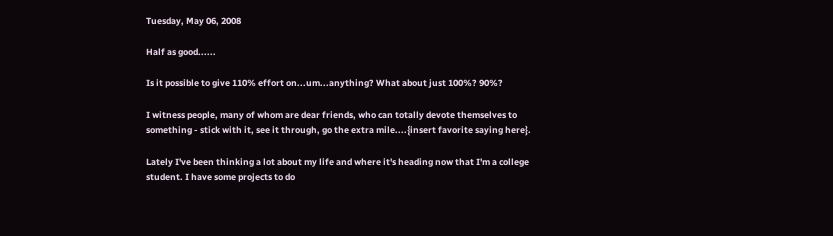Tuesday, May 06, 2008

Half as good......

Is it possible to give 110% effort on...um...anything? What about just 100%? 90%?

I witness people, many of whom are dear friends, who can totally devote themselves to something - stick with it, see it through, go the extra mile....{insert favorite saying here}.

Lately I've been thinking a lot about my life and where it's heading now that I'm a college student. I have some projects to do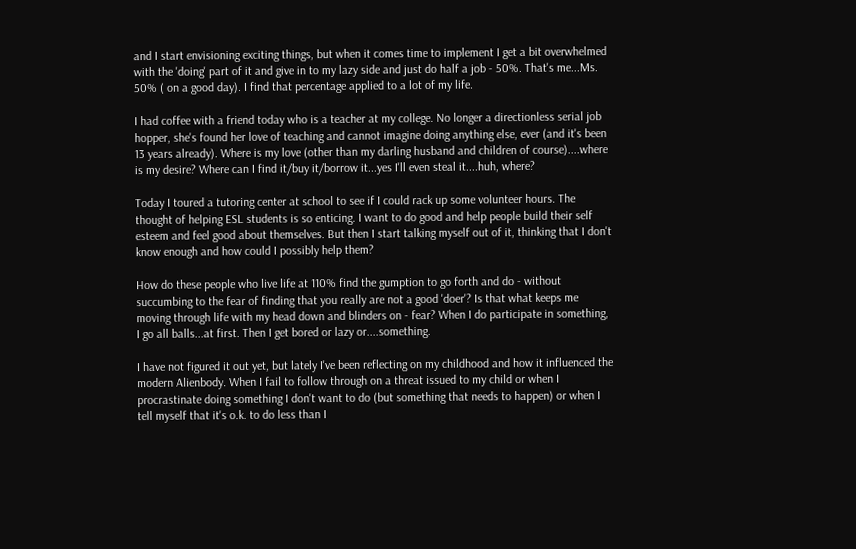and I start envisioning exciting things, but when it comes time to implement I get a bit overwhelmed with the 'doing' part of it and give in to my lazy side and just do half a job - 50%. That's me...Ms. 50% ( on a good day). I find that percentage applied to a lot of my life.

I had coffee with a friend today who is a teacher at my college. No longer a directionless serial job hopper, she's found her love of teaching and cannot imagine doing anything else, ever (and it's been 13 years already). Where is my love (other than my darling husband and children of course)....where is my desire? Where can I find it/buy it/borrow it...yes I'll even steal it....huh, where?

Today I toured a tutoring center at school to see if I could rack up some volunteer hours. The thought of helping ESL students is so enticing. I want to do good and help people build their self esteem and feel good about themselves. But then I start talking myself out of it, thinking that I don't know enough and how could I possibly help them?

How do these people who live life at 110% find the gumption to go forth and do - without succumbing to the fear of finding that you really are not a good 'doer'? Is that what keeps me moving through life with my head down and blinders on - fear? When I do participate in something, I go all balls...at first. Then I get bored or lazy or....something.

I have not figured it out yet, but lately I've been reflecting on my childhood and how it influenced the modern Alienbody. When I fail to follow through on a threat issued to my child or when I procrastinate doing something I don't want to do (but something that needs to happen) or when I tell myself that it's o.k. to do less than I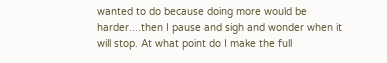wanted to do because doing more would be harder....then I pause and sigh and wonder when it will stop. At what point do I make the full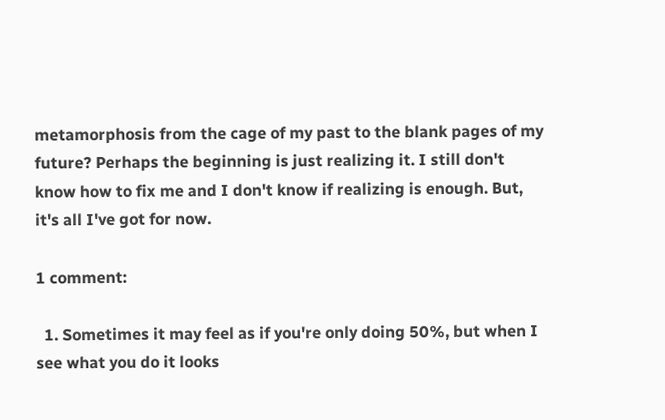metamorphosis from the cage of my past to the blank pages of my future? Perhaps the beginning is just realizing it. I still don't know how to fix me and I don't know if realizing is enough. But, it's all I've got for now.

1 comment:

  1. Sometimes it may feel as if you're only doing 50%, but when I see what you do it looks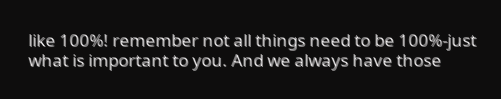like 100%! remember not all things need to be 100%-just what is important to you. And we always have those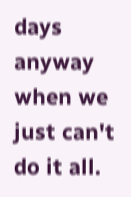days anyway when we just can't do it all.